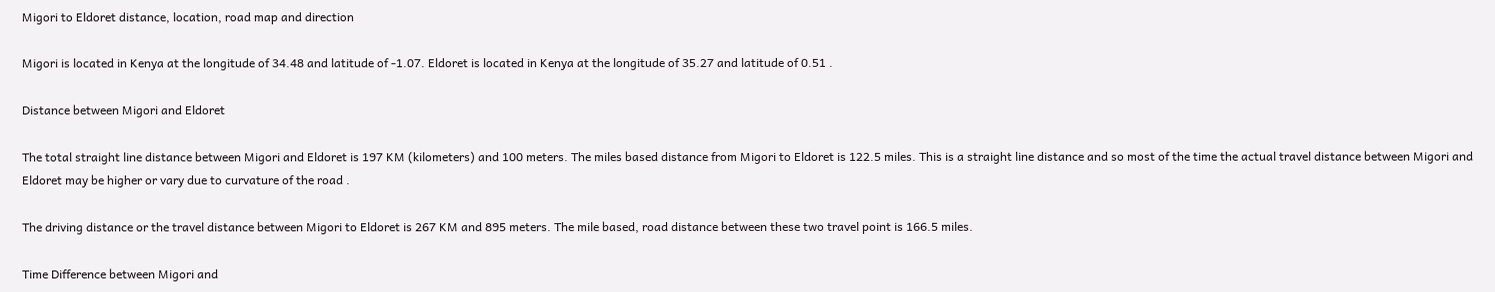Migori to Eldoret distance, location, road map and direction

Migori is located in Kenya at the longitude of 34.48 and latitude of -1.07. Eldoret is located in Kenya at the longitude of 35.27 and latitude of 0.51 .

Distance between Migori and Eldoret

The total straight line distance between Migori and Eldoret is 197 KM (kilometers) and 100 meters. The miles based distance from Migori to Eldoret is 122.5 miles. This is a straight line distance and so most of the time the actual travel distance between Migori and Eldoret may be higher or vary due to curvature of the road .

The driving distance or the travel distance between Migori to Eldoret is 267 KM and 895 meters. The mile based, road distance between these two travel point is 166.5 miles.

Time Difference between Migori and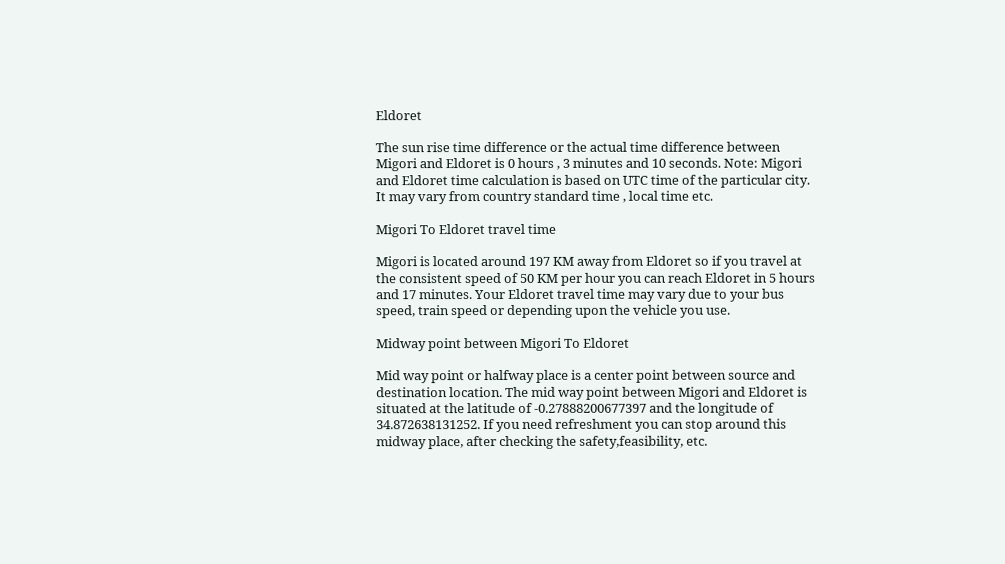Eldoret

The sun rise time difference or the actual time difference between Migori and Eldoret is 0 hours , 3 minutes and 10 seconds. Note: Migori and Eldoret time calculation is based on UTC time of the particular city. It may vary from country standard time , local time etc.

Migori To Eldoret travel time

Migori is located around 197 KM away from Eldoret so if you travel at the consistent speed of 50 KM per hour you can reach Eldoret in 5 hours and 17 minutes. Your Eldoret travel time may vary due to your bus speed, train speed or depending upon the vehicle you use.

Midway point between Migori To Eldoret

Mid way point or halfway place is a center point between source and destination location. The mid way point between Migori and Eldoret is situated at the latitude of -0.27888200677397 and the longitude of 34.872638131252. If you need refreshment you can stop around this midway place, after checking the safety,feasibility, etc.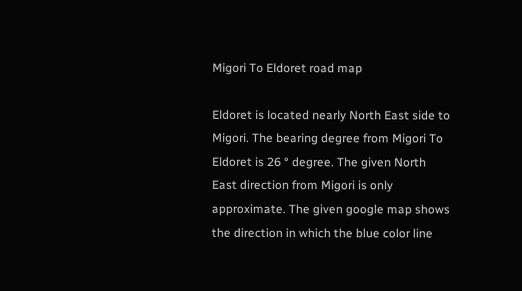Migori To Eldoret road map

Eldoret is located nearly North East side to Migori. The bearing degree from Migori To Eldoret is 26 ° degree. The given North East direction from Migori is only approximate. The given google map shows the direction in which the blue color line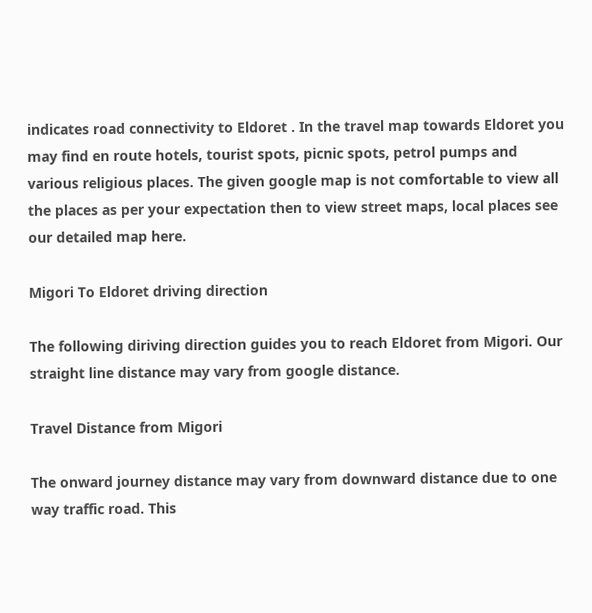indicates road connectivity to Eldoret . In the travel map towards Eldoret you may find en route hotels, tourist spots, picnic spots, petrol pumps and various religious places. The given google map is not comfortable to view all the places as per your expectation then to view street maps, local places see our detailed map here.

Migori To Eldoret driving direction

The following diriving direction guides you to reach Eldoret from Migori. Our straight line distance may vary from google distance.

Travel Distance from Migori

The onward journey distance may vary from downward distance due to one way traffic road. This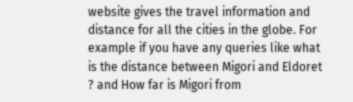website gives the travel information and distance for all the cities in the globe. For example if you have any queries like what is the distance between Migori and Eldoret ? and How far is Migori from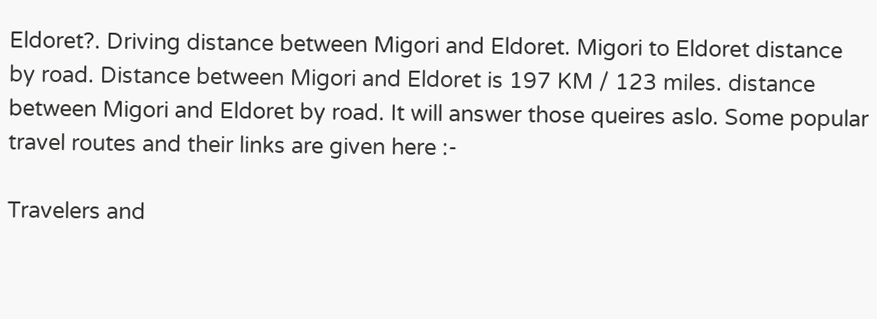Eldoret?. Driving distance between Migori and Eldoret. Migori to Eldoret distance by road. Distance between Migori and Eldoret is 197 KM / 123 miles. distance between Migori and Eldoret by road. It will answer those queires aslo. Some popular travel routes and their links are given here :-

Travelers and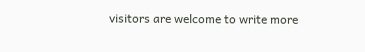visitors are welcome to write more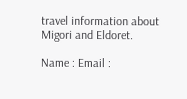travel information about Migori and Eldoret.

Name : Email :